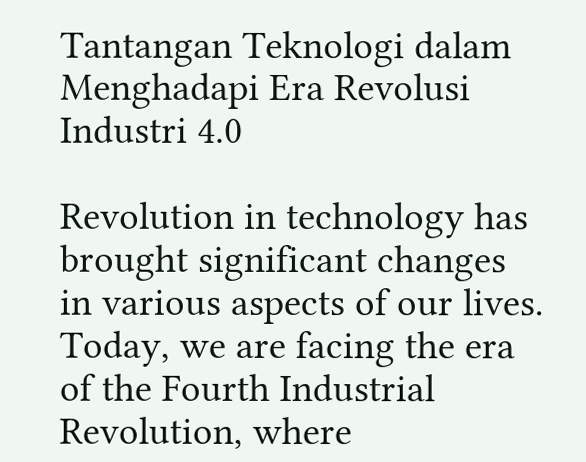Tantangan Teknologi dalam Menghadapi Era Revolusi Industri 4.0

Revolution in technology has brought significant changes in various aspects of our lives. Today, we are facing the era of the Fourth Industrial Revolution, where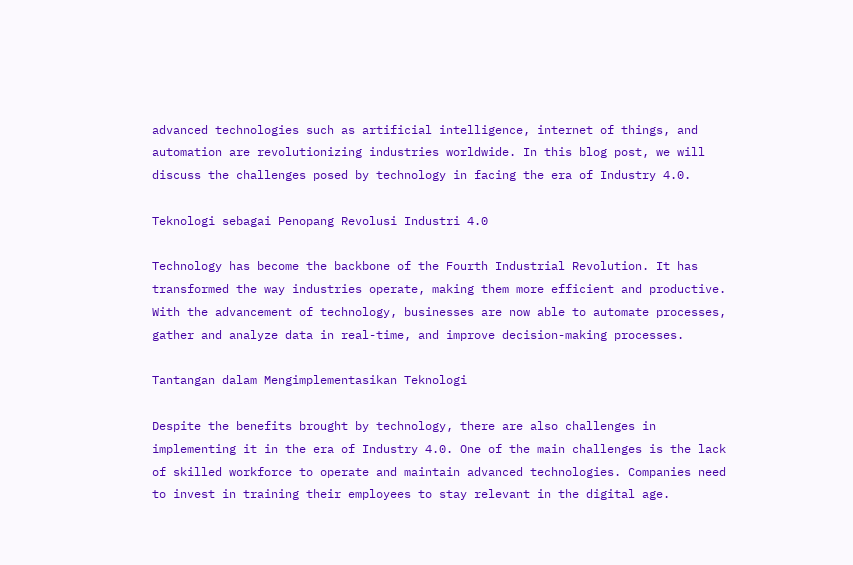advanced technologies such as artificial intelligence, internet of things, and automation are revolutionizing industries worldwide. In this blog post, we will discuss the challenges posed by technology in facing the era of Industry 4.0.

Teknologi sebagai Penopang Revolusi Industri 4.0

Technology has become the backbone of the Fourth Industrial Revolution. It has transformed the way industries operate, making them more efficient and productive. With the advancement of technology, businesses are now able to automate processes, gather and analyze data in real-time, and improve decision-making processes.

Tantangan dalam Mengimplementasikan Teknologi

Despite the benefits brought by technology, there are also challenges in implementing it in the era of Industry 4.0. One of the main challenges is the lack of skilled workforce to operate and maintain advanced technologies. Companies need to invest in training their employees to stay relevant in the digital age.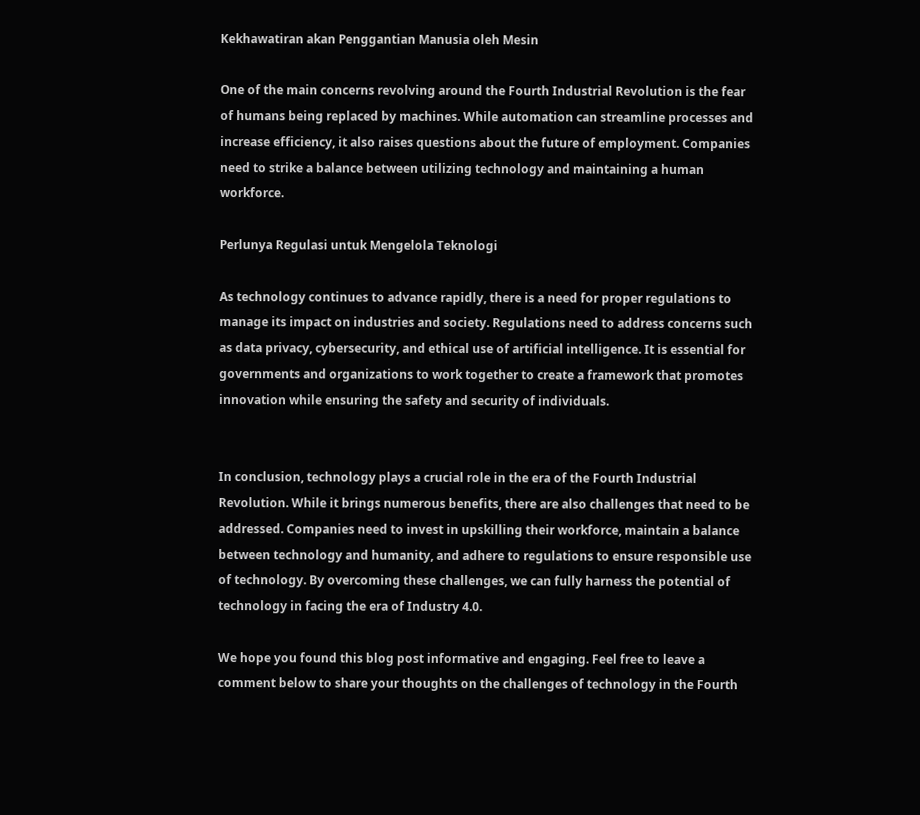Kekhawatiran akan Penggantian Manusia oleh Mesin

One of the main concerns revolving around the Fourth Industrial Revolution is the fear of humans being replaced by machines. While automation can streamline processes and increase efficiency, it also raises questions about the future of employment. Companies need to strike a balance between utilizing technology and maintaining a human workforce.

Perlunya Regulasi untuk Mengelola Teknologi

As technology continues to advance rapidly, there is a need for proper regulations to manage its impact on industries and society. Regulations need to address concerns such as data privacy, cybersecurity, and ethical use of artificial intelligence. It is essential for governments and organizations to work together to create a framework that promotes innovation while ensuring the safety and security of individuals.


In conclusion, technology plays a crucial role in the era of the Fourth Industrial Revolution. While it brings numerous benefits, there are also challenges that need to be addressed. Companies need to invest in upskilling their workforce, maintain a balance between technology and humanity, and adhere to regulations to ensure responsible use of technology. By overcoming these challenges, we can fully harness the potential of technology in facing the era of Industry 4.0.

We hope you found this blog post informative and engaging. Feel free to leave a comment below to share your thoughts on the challenges of technology in the Fourth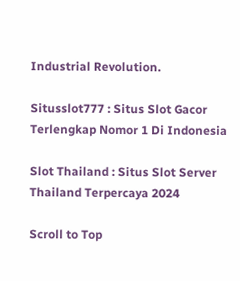Industrial Revolution.

Situsslot777 : Situs Slot Gacor Terlengkap Nomor 1 Di Indonesia

Slot Thailand : Situs Slot Server Thailand Terpercaya 2024

Scroll to Top